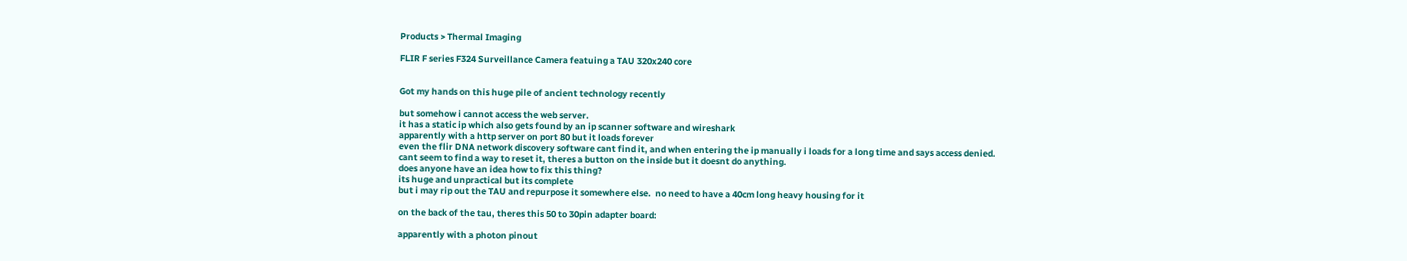Products > Thermal Imaging

FLIR F series F324 Surveillance Camera featuing a TAU 320x240 core


Got my hands on this huge pile of ancient technology recently

but somehow i cannot access the web server.
it has a static ip which also gets found by an ip scanner software and wireshark
apparently with a http server on port 80 but it loads forever
even the flir DNA network discovery software cant find it, and when entering the ip manually i loads for a long time and says access denied.
cant seem to find a way to reset it, theres a button on the inside but it doesnt do anything.
does anyone have an idea how to fix this thing?
its huge and unpractical but its complete
but i may rip out the TAU and repurpose it somewhere else.  no need to have a 40cm long heavy housing for it

on the back of the tau, theres this 50 to 30pin adapter board:

apparently with a photon pinout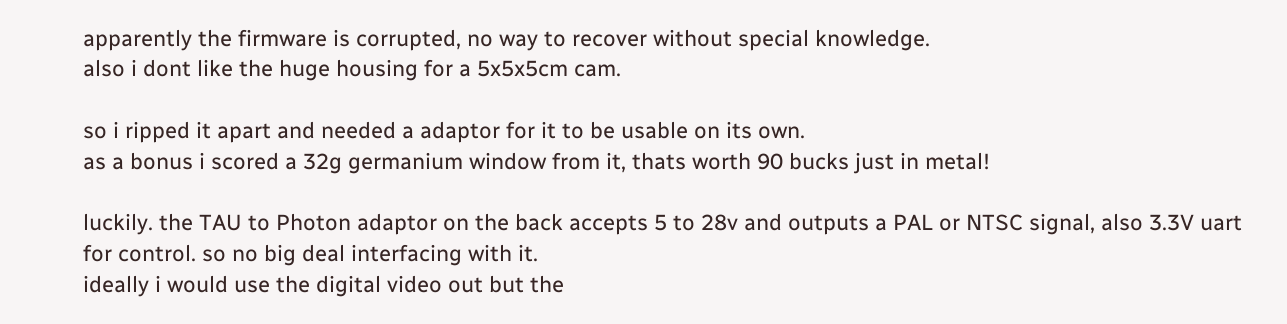apparently the firmware is corrupted, no way to recover without special knowledge.
also i dont like the huge housing for a 5x5x5cm cam.

so i ripped it apart and needed a adaptor for it to be usable on its own.
as a bonus i scored a 32g germanium window from it, thats worth 90 bucks just in metal!

luckily. the TAU to Photon adaptor on the back accepts 5 to 28v and outputs a PAL or NTSC signal, also 3.3V uart for control. so no big deal interfacing with it.
ideally i would use the digital video out but the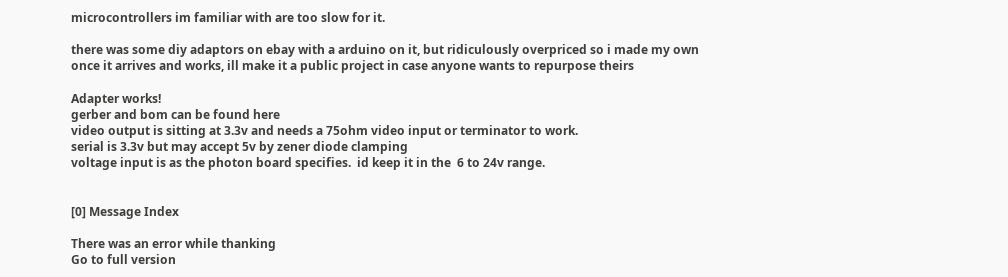microcontrollers im familiar with are too slow for it.

there was some diy adaptors on ebay with a arduino on it, but ridiculously overpriced so i made my own
once it arrives and works, ill make it a public project in case anyone wants to repurpose theirs

Adapter works!
gerber and bom can be found here
video output is sitting at 3.3v and needs a 75ohm video input or terminator to work.
serial is 3.3v but may accept 5v by zener diode clamping
voltage input is as the photon board specifies.  id keep it in the  6 to 24v range.


[0] Message Index

There was an error while thanking
Go to full version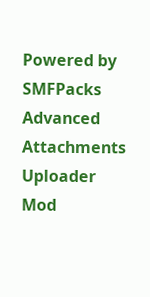Powered by SMFPacks Advanced Attachments Uploader Mod